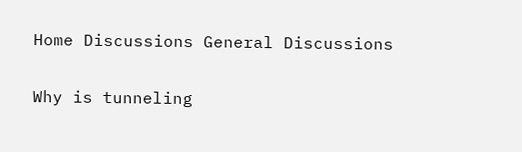Home Discussions General Discussions

Why is tunneling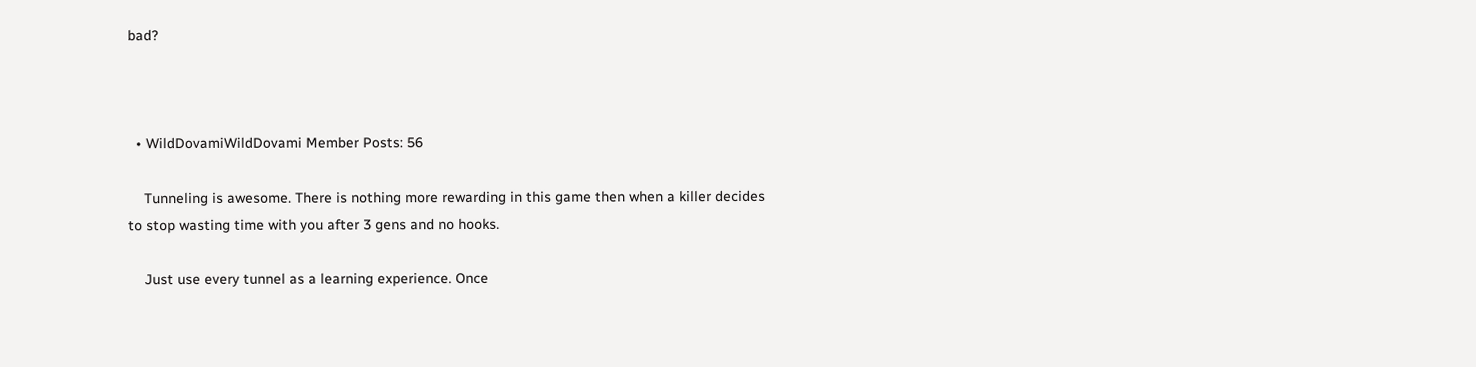bad?



  • WildDovamiWildDovami Member Posts: 56

    Tunneling is awesome. There is nothing more rewarding in this game then when a killer decides to stop wasting time with you after 3 gens and no hooks.

    Just use every tunnel as a learning experience. Once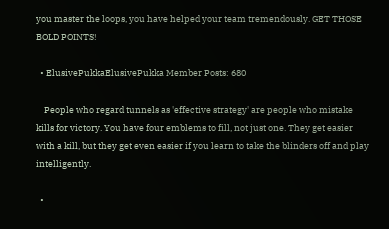you master the loops, you have helped your team tremendously. GET THOSE BOLD POINTS!

  • ElusivePukkaElusivePukka Member Posts: 680

    People who regard tunnels as 'effective strategy' are people who mistake kills for victory. You have four emblems to fill, not just one. They get easier with a kill, but they get even easier if you learn to take the blinders off and play intelligently.

  •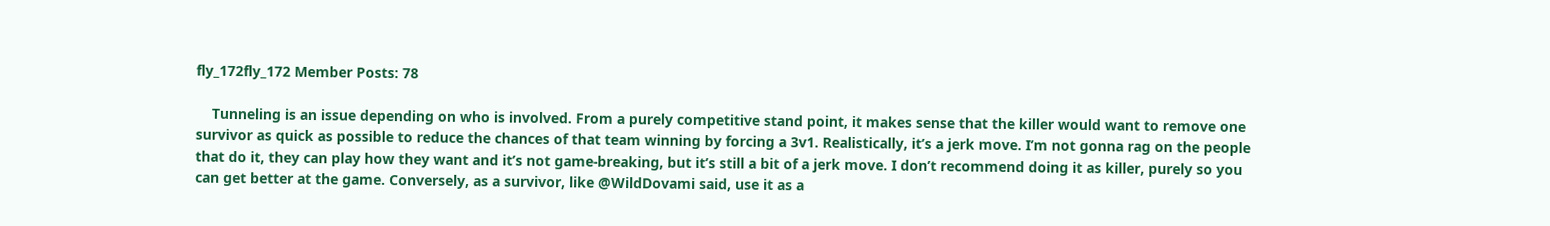fly_172fly_172 Member Posts: 78

    Tunneling is an issue depending on who is involved. From a purely competitive stand point, it makes sense that the killer would want to remove one survivor as quick as possible to reduce the chances of that team winning by forcing a 3v1. Realistically, it’s a jerk move. I’m not gonna rag on the people that do it, they can play how they want and it’s not game-breaking, but it’s still a bit of a jerk move. I don’t recommend doing it as killer, purely so you can get better at the game. Conversely, as a survivor, like @WildDovami said, use it as a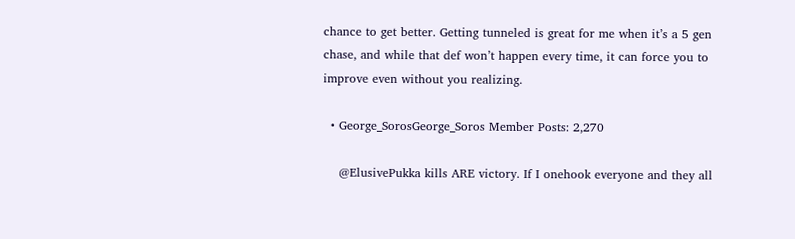chance to get better. Getting tunneled is great for me when it’s a 5 gen chase, and while that def won’t happen every time, it can force you to improve even without you realizing.

  • George_SorosGeorge_Soros Member Posts: 2,270

    @ElusivePukka kills ARE victory. If I onehook everyone and they all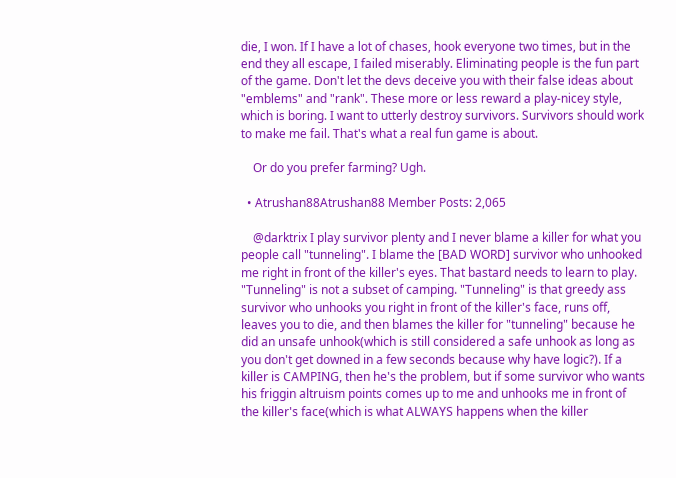die, I won. If I have a lot of chases, hook everyone two times, but in the end they all escape, I failed miserably. Eliminating people is the fun part of the game. Don't let the devs deceive you with their false ideas about "emblems" and "rank". These more or less reward a play-nicey style, which is boring. I want to utterly destroy survivors. Survivors should work to make me fail. That's what a real fun game is about.

    Or do you prefer farming? Ugh.

  • Atrushan88Atrushan88 Member Posts: 2,065

    @darktrix I play survivor plenty and I never blame a killer for what you people call "tunneling". I blame the [BAD WORD] survivor who unhooked me right in front of the killer's eyes. That bastard needs to learn to play. "Tunneling" is not a subset of camping. "Tunneling" is that greedy ass survivor who unhooks you right in front of the killer's face, runs off, leaves you to die, and then blames the killer for "tunneling" because he did an unsafe unhook(which is still considered a safe unhook as long as you don't get downed in a few seconds because why have logic?). If a killer is CAMPING, then he's the problem, but if some survivor who wants his friggin altruism points comes up to me and unhooks me in front of the killer's face(which is what ALWAYS happens when the killer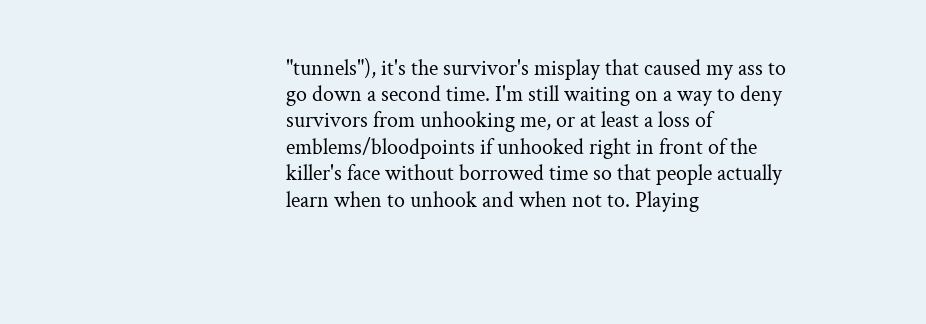"tunnels"), it's the survivor's misplay that caused my ass to go down a second time. I'm still waiting on a way to deny survivors from unhooking me, or at least a loss of emblems/bloodpoints if unhooked right in front of the killer's face without borrowed time so that people actually learn when to unhook and when not to. Playing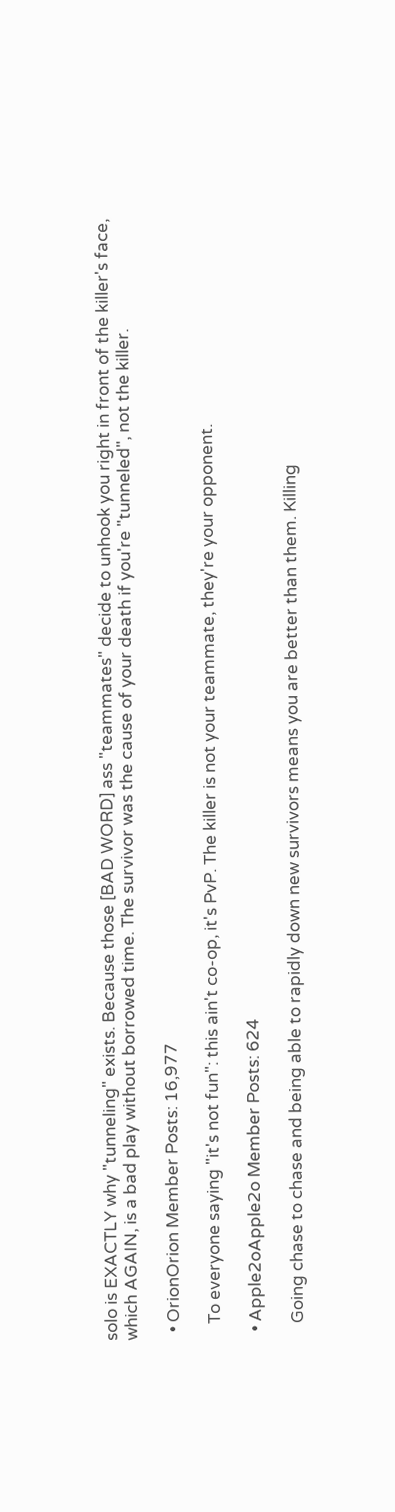solo is EXACTLY why "tunneling" exists. Because those [BAD WORD] ass "teammates" decide to unhook you right in front of the killer's face, which AGAIN, is a bad play without borrowed time. The survivor was the cause of your death if you're "tunneled", not the killer.

  • OrionOrion Member Posts: 16,977

    To everyone saying "it's not fun": this ain't co-op, it's PvP. The killer is not your teammate, they're your opponent.

  • Apple2oApple2o Member Posts: 624

    Going chase to chase and being able to rapidly down new survivors means you are better than them. Killing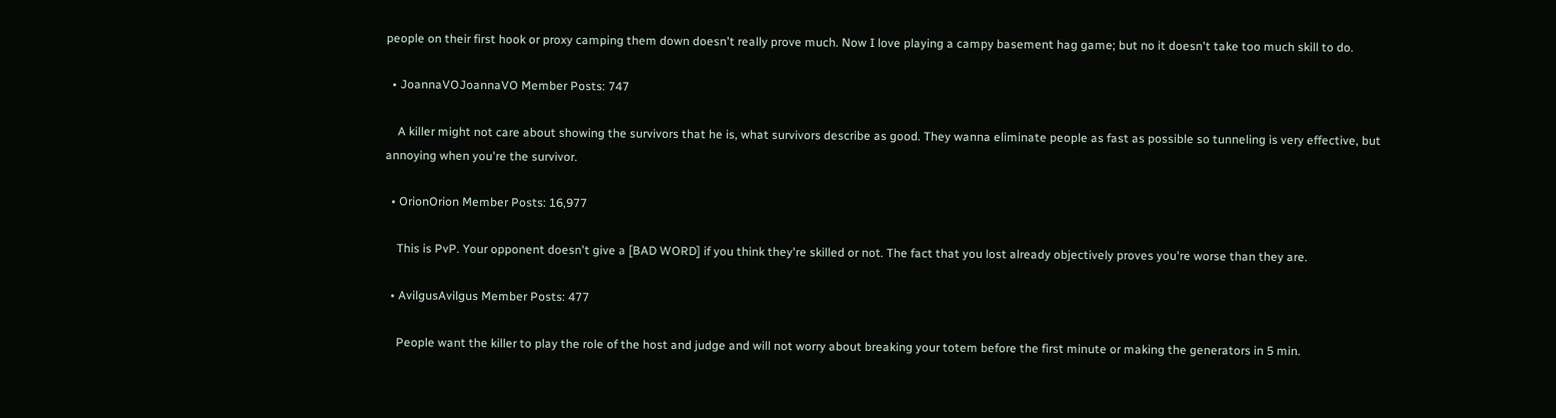people on their first hook or proxy camping them down doesn't really prove much. Now I love playing a campy basement hag game; but no it doesn't take too much skill to do.

  • JoannaVOJoannaVO Member Posts: 747

    A killer might not care about showing the survivors that he is, what survivors describe as good. They wanna eliminate people as fast as possible so tunneling is very effective, but annoying when you're the survivor.

  • OrionOrion Member Posts: 16,977

    This is PvP. Your opponent doesn't give a [BAD WORD] if you think they're skilled or not. The fact that you lost already objectively proves you're worse than they are.

  • AvilgusAvilgus Member Posts: 477

    People want the killer to play the role of the host and judge and will not worry about breaking your totem before the first minute or making the generators in 5 min.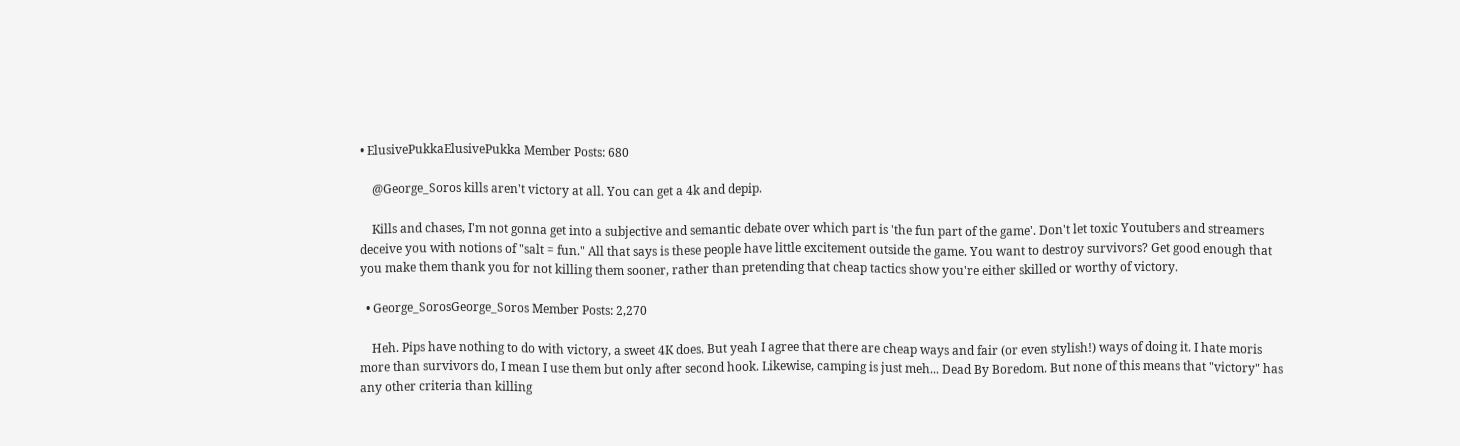• ElusivePukkaElusivePukka Member Posts: 680

    @George_Soros kills aren't victory at all. You can get a 4k and depip.

    Kills and chases, I'm not gonna get into a subjective and semantic debate over which part is 'the fun part of the game'. Don't let toxic Youtubers and streamers deceive you with notions of "salt = fun." All that says is these people have little excitement outside the game. You want to destroy survivors? Get good enough that you make them thank you for not killing them sooner, rather than pretending that cheap tactics show you're either skilled or worthy of victory.

  • George_SorosGeorge_Soros Member Posts: 2,270

    Heh. Pips have nothing to do with victory, a sweet 4K does. But yeah I agree that there are cheap ways and fair (or even stylish!) ways of doing it. I hate moris more than survivors do, I mean I use them but only after second hook. Likewise, camping is just meh... Dead By Boredom. But none of this means that "victory" has any other criteria than killing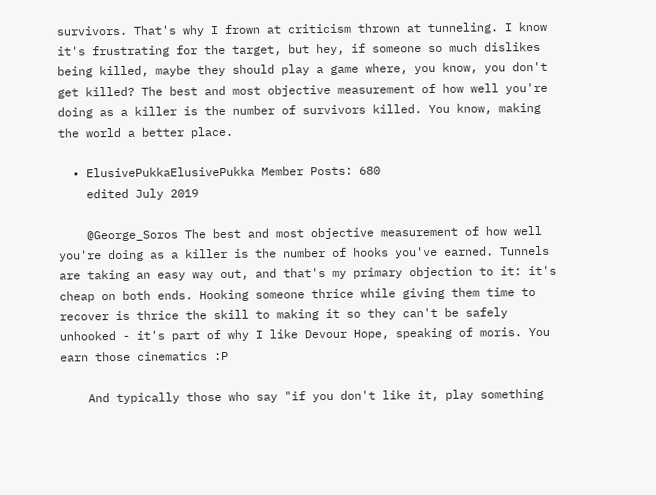survivors. That's why I frown at criticism thrown at tunneling. I know it's frustrating for the target, but hey, if someone so much dislikes being killed, maybe they should play a game where, you know, you don't get killed? The best and most objective measurement of how well you're doing as a killer is the number of survivors killed. You know, making the world a better place.

  • ElusivePukkaElusivePukka Member Posts: 680
    edited July 2019

    @George_Soros The best and most objective measurement of how well you're doing as a killer is the number of hooks you've earned. Tunnels are taking an easy way out, and that's my primary objection to it: it's cheap on both ends. Hooking someone thrice while giving them time to recover is thrice the skill to making it so they can't be safely unhooked - it's part of why I like Devour Hope, speaking of moris. You earn those cinematics :P

    And typically those who say "if you don't like it, play something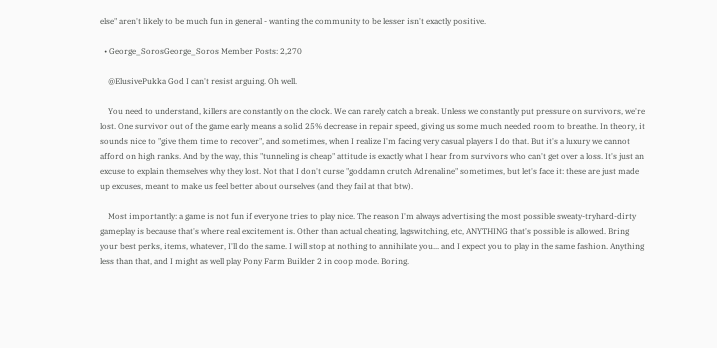else" aren't likely to be much fun in general - wanting the community to be lesser isn't exactly positive.

  • George_SorosGeorge_Soros Member Posts: 2,270

    @ElusivePukka God I can't resist arguing. Oh well.

    You need to understand, killers are constantly on the clock. We can rarely catch a break. Unless we constantly put pressure on survivors, we're lost. One survivor out of the game early means a solid 25% decrease in repair speed, giving us some much needed room to breathe. In theory, it sounds nice to "give them time to recover", and sometimes, when I realize I'm facing very casual players I do that. But it's a luxury we cannot afford on high ranks. And by the way, this "tunneling is cheap" attitude is exactly what I hear from survivors who can't get over a loss. It's just an excuse to explain themselves why they lost. Not that I don't curse "goddamn crutch Adrenaline" sometimes, but let's face it: these are just made up excuses, meant to make us feel better about ourselves (and they fail at that btw).

    Most importantly: a game is not fun if everyone tries to play nice. The reason I'm always advertising the most possible sweaty-tryhard-dirty gameplay is because that's where real excitement is. Other than actual cheating, lagswitching, etc, ANYTHING that's possible is allowed. Bring your best perks, items, whatever, I'll do the same. I will stop at nothing to annihilate you... and I expect you to play in the same fashion. Anything less than that, and I might as well play Pony Farm Builder 2 in coop mode. Boring.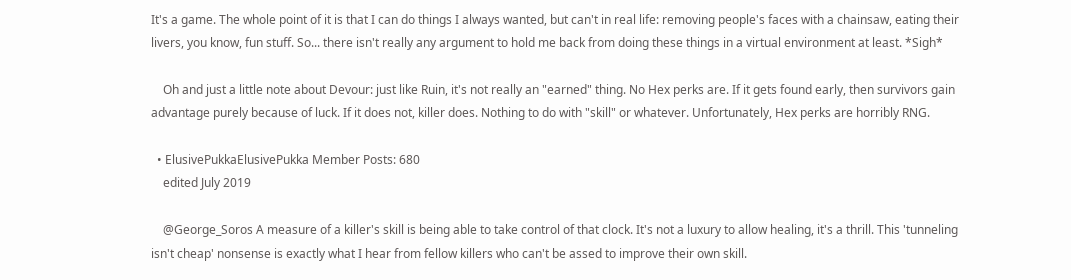It's a game. The whole point of it is that I can do things I always wanted, but can't in real life: removing people's faces with a chainsaw, eating their livers, you know, fun stuff. So... there isn't really any argument to hold me back from doing these things in a virtual environment at least. *Sigh*

    Oh and just a little note about Devour: just like Ruin, it's not really an "earned" thing. No Hex perks are. If it gets found early, then survivors gain advantage purely because of luck. If it does not, killer does. Nothing to do with "skill" or whatever. Unfortunately, Hex perks are horribly RNG.

  • ElusivePukkaElusivePukka Member Posts: 680
    edited July 2019

    @George_Soros A measure of a killer's skill is being able to take control of that clock. It's not a luxury to allow healing, it's a thrill. This 'tunneling isn't cheap' nonsense is exactly what I hear from fellow killers who can't be assed to improve their own skill.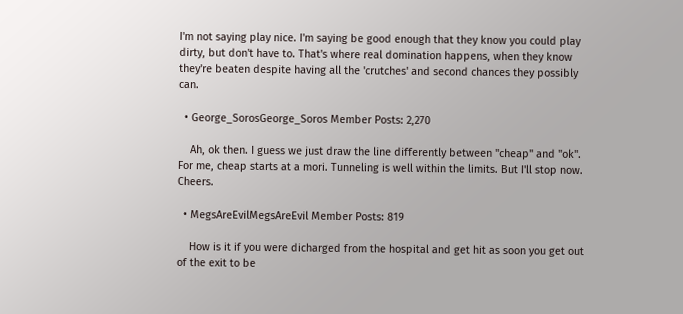I'm not saying play nice. I'm saying be good enough that they know you could play dirty, but don't have to. That's where real domination happens, when they know they're beaten despite having all the 'crutches' and second chances they possibly can.

  • George_SorosGeorge_Soros Member Posts: 2,270

    Ah, ok then. I guess we just draw the line differently between "cheap" and "ok". For me, cheap starts at a mori. Tunneling is well within the limits. But I'll stop now. Cheers.

  • MegsAreEvilMegsAreEvil Member Posts: 819

    How is it if you were dicharged from the hospital and get hit as soon you get out of the exit to be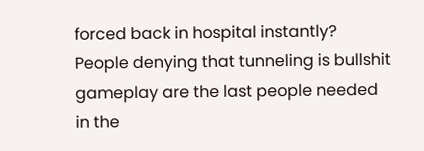forced back in hospital instantly? People denying that tunneling is bullshit gameplay are the last people needed in the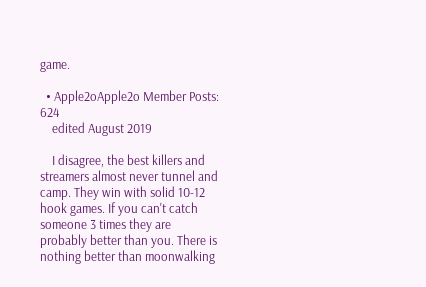game.

  • Apple2oApple2o Member Posts: 624
    edited August 2019

    I disagree, the best killers and streamers almost never tunnel and camp. They win with solid 10-12 hook games. If you can't catch someone 3 times they are probably better than you. There is nothing better than moonwalking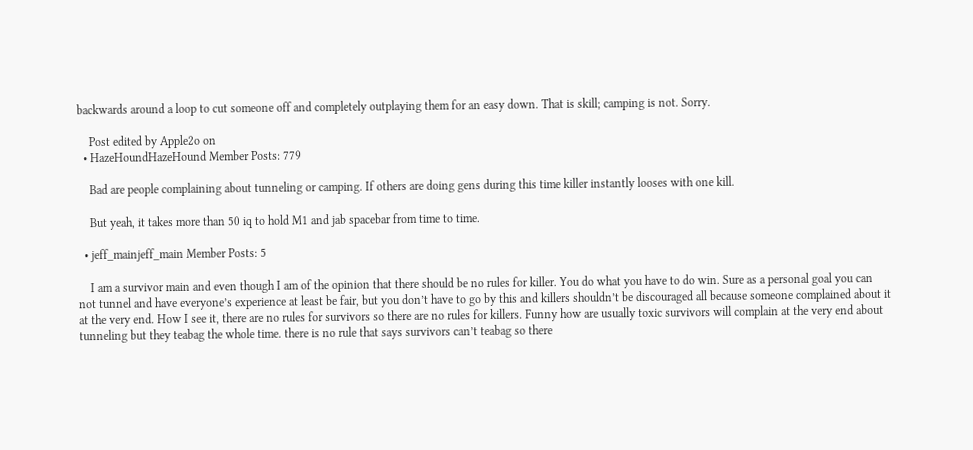backwards around a loop to cut someone off and completely outplaying them for an easy down. That is skill; camping is not. Sorry.

    Post edited by Apple2o on
  • HazeHoundHazeHound Member Posts: 779

    Bad are people complaining about tunneling or camping. If others are doing gens during this time killer instantly looses with one kill.

    But yeah, it takes more than 50 iq to hold M1 and jab spacebar from time to time.

  • jeff_mainjeff_main Member Posts: 5

    I am a survivor main and even though I am of the opinion that there should be no rules for killer. You do what you have to do win. Sure as a personal goal you can not tunnel and have everyone’s experience at least be fair, but you don’t have to go by this and killers shouldn’t be discouraged all because someone complained about it at the very end. How I see it, there are no rules for survivors so there are no rules for killers. Funny how are usually toxic survivors will complain at the very end about tunneling but they teabag the whole time. there is no rule that says survivors can’t teabag so there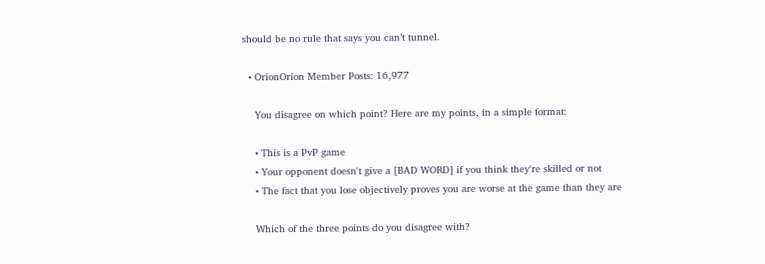should be no rule that says you can’t tunnel.

  • OrionOrion Member Posts: 16,977

    You disagree on which point? Here are my points, in a simple format:

    • This is a PvP game
    • Your opponent doesn't give a [BAD WORD] if you think they're skilled or not
    • The fact that you lose objectively proves you are worse at the game than they are

    Which of the three points do you disagree with?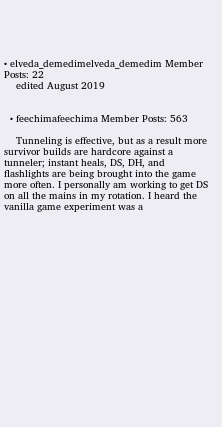• elveda_demedimelveda_demedim Member Posts: 22
    edited August 2019


  • feechimafeechima Member Posts: 563

    Tunneling is effective, but as a result more survivor builds are hardcore against a tunneler; instant heals, DS, DH, and flashlights are being brought into the game more often. I personally am working to get DS on all the mains in my rotation. I heard the vanilla game experiment was a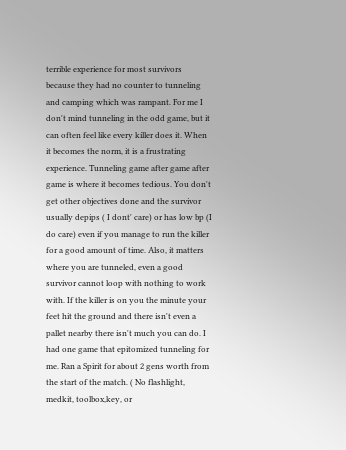terrible experience for most survivors because they had no counter to tunneling and camping which was rampant. For me I don't mind tunneling in the odd game, but it can often feel like every killer does it. When it becomes the norm, it is a frustrating experience. Tunneling game after game after game is where it becomes tedious. You don't get other objectives done and the survivor usually depips ( I dont' care) or has low bp (I do care) even if you manage to run the killer for a good amount of time. Also, it matters where you are tunneled, even a good survivor cannot loop with nothing to work with. If the killer is on you the minute your feet hit the ground and there isn't even a pallet nearby there isn't much you can do. I had one game that epitomized tunneling for me. Ran a Spirit for about 2 gens worth from the start of the match. ( No flashlight, medkit, toolbox,key, or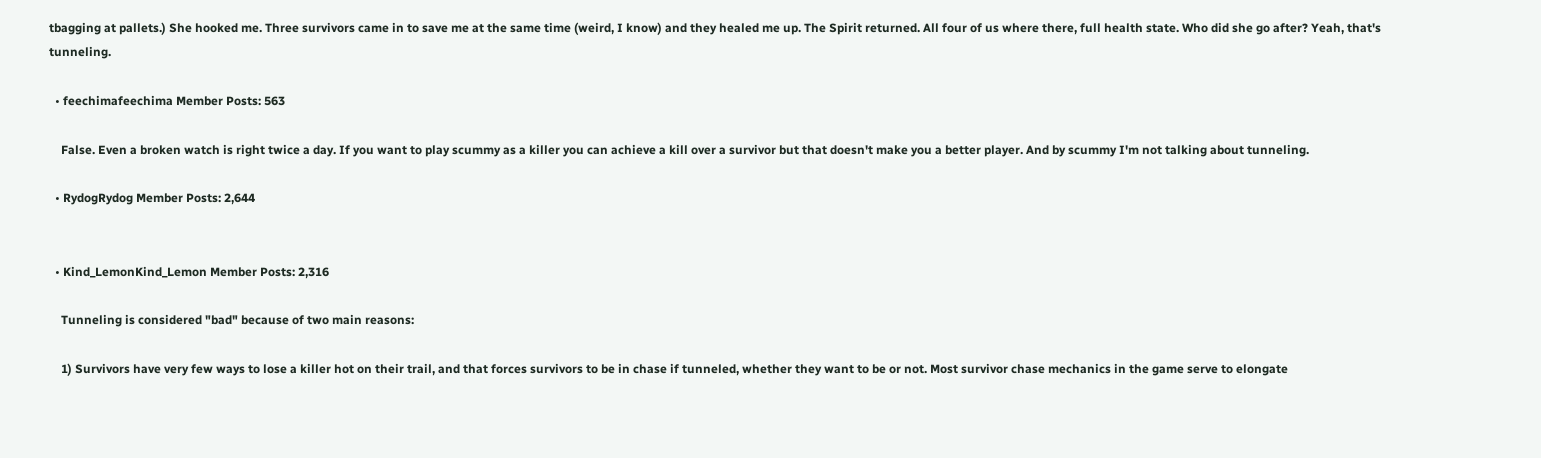tbagging at pallets.) She hooked me. Three survivors came in to save me at the same time (weird, I know) and they healed me up. The Spirit returned. All four of us where there, full health state. Who did she go after? Yeah, that's tunneling.

  • feechimafeechima Member Posts: 563

    False. Even a broken watch is right twice a day. If you want to play scummy as a killer you can achieve a kill over a survivor but that doesn't make you a better player. And by scummy I'm not talking about tunneling.

  • RydogRydog Member Posts: 2,644


  • Kind_LemonKind_Lemon Member Posts: 2,316

    Tunneling is considered "bad" because of two main reasons:

    1) Survivors have very few ways to lose a killer hot on their trail, and that forces survivors to be in chase if tunneled, whether they want to be or not. Most survivor chase mechanics in the game serve to elongate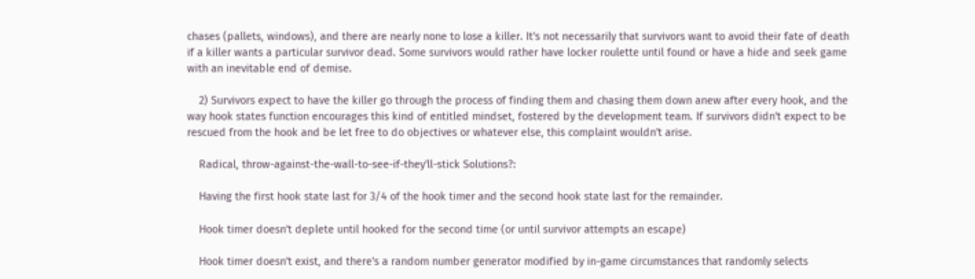chases (pallets, windows), and there are nearly none to lose a killer. It's not necessarily that survivors want to avoid their fate of death if a killer wants a particular survivor dead. Some survivors would rather have locker roulette until found or have a hide and seek game with an inevitable end of demise.

    2) Survivors expect to have the killer go through the process of finding them and chasing them down anew after every hook, and the way hook states function encourages this kind of entitled mindset, fostered by the development team. If survivors didn't expect to be rescued from the hook and be let free to do objectives or whatever else, this complaint wouldn't arise.

    Radical, throw-against-the-wall-to-see-if-they'll-stick Solutions?:

    Having the first hook state last for 3/4 of the hook timer and the second hook state last for the remainder.

    Hook timer doesn't deplete until hooked for the second time (or until survivor attempts an escape)

    Hook timer doesn't exist, and there's a random number generator modified by in-game circumstances that randomly selects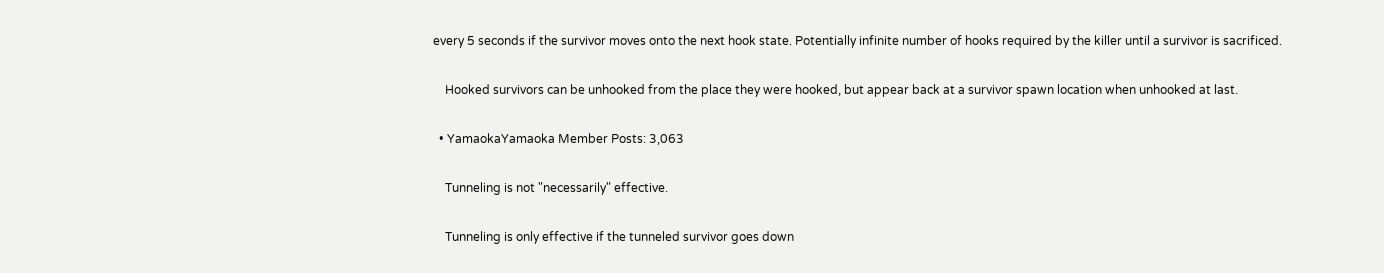every 5 seconds if the survivor moves onto the next hook state. Potentially infinite number of hooks required by the killer until a survivor is sacrificed.

    Hooked survivors can be unhooked from the place they were hooked, but appear back at a survivor spawn location when unhooked at last.

  • YamaokaYamaoka Member Posts: 3,063

    Tunneling is not "necessarily" effective.

    Tunneling is only effective if the tunneled survivor goes down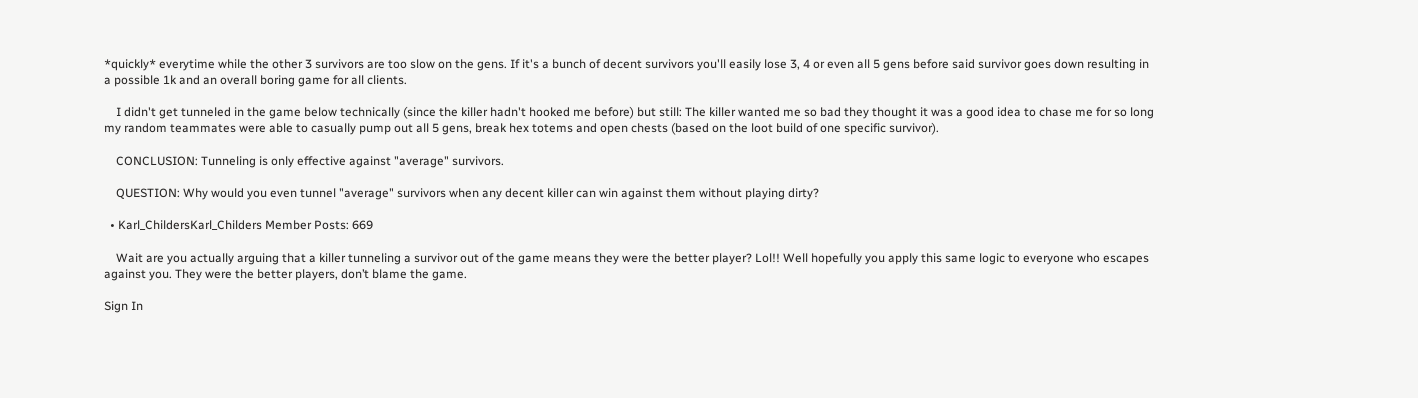*quickly* everytime while the other 3 survivors are too slow on the gens. If it's a bunch of decent survivors you'll easily lose 3, 4 or even all 5 gens before said survivor goes down resulting in a possible 1k and an overall boring game for all clients.

    I didn't get tunneled in the game below technically (since the killer hadn't hooked me before) but still: The killer wanted me so bad they thought it was a good idea to chase me for so long my random teammates were able to casually pump out all 5 gens, break hex totems and open chests (based on the loot build of one specific survivor).

    CONCLUSION: Tunneling is only effective against "average" survivors.

    QUESTION: Why would you even tunnel "average" survivors when any decent killer can win against them without playing dirty?

  • Karl_ChildersKarl_Childers Member Posts: 669

    Wait are you actually arguing that a killer tunneling a survivor out of the game means they were the better player? Lol!! Well hopefully you apply this same logic to everyone who escapes against you. They were the better players, don’t blame the game.

Sign In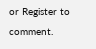or Register to comment.